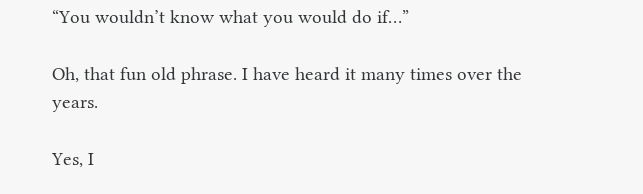“You wouldn’t know what you would do if…”

Oh, that fun old phrase. I have heard it many times over the years.

Yes, I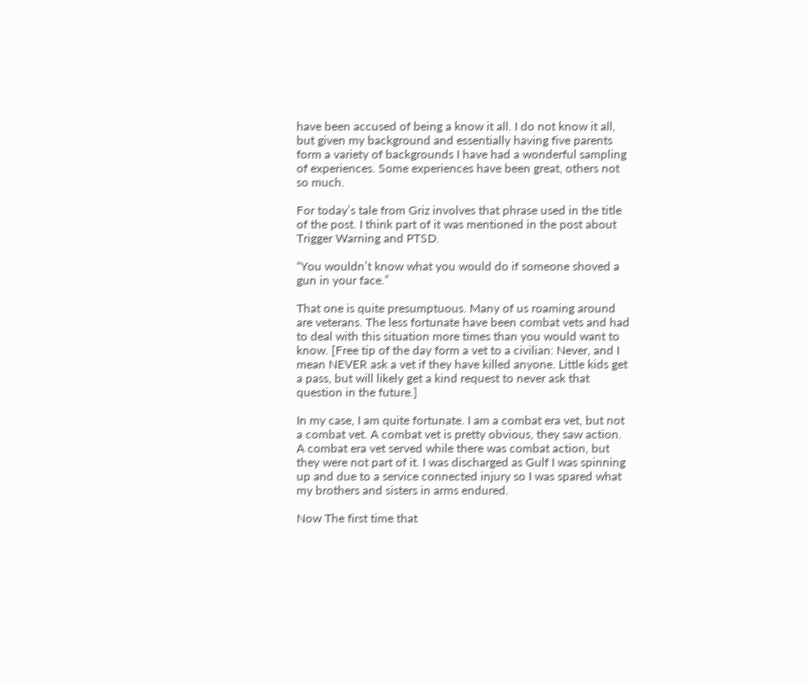have been accused of being a know it all. I do not know it all, but given my background and essentially having five parents form a variety of backgrounds I have had a wonderful sampling of experiences. Some experiences have been great, others not so much.

For today’s tale from Griz involves that phrase used in the title of the post. I think part of it was mentioned in the post about Trigger Warning and PTSD.

“You wouldn’t know what you would do if someone shoved a gun in your face.”

That one is quite presumptuous. Many of us roaming around are veterans. The less fortunate have been combat vets and had to deal with this situation more times than you would want to know. [Free tip of the day form a vet to a civilian: Never, and I mean NEVER ask a vet if they have killed anyone. Little kids get a pass, but will likely get a kind request to never ask that question in the future.]

In my case, I am quite fortunate. I am a combat era vet, but not a combat vet. A combat vet is pretty obvious, they saw action. A combat era vet served while there was combat action, but they were not part of it. I was discharged as Gulf I was spinning up and due to a service connected injury so I was spared what my brothers and sisters in arms endured.

Now The first time that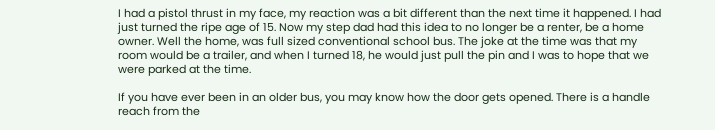I had a pistol thrust in my face, my reaction was a bit different than the next time it happened. I had just turned the ripe age of 15. Now my step dad had this idea to no longer be a renter, be a home owner. Well the home, was full sized conventional school bus. The joke at the time was that my room would be a trailer, and when I turned 18, he would just pull the pin and I was to hope that we were parked at the time.

If you have ever been in an older bus, you may know how the door gets opened. There is a handle reach from the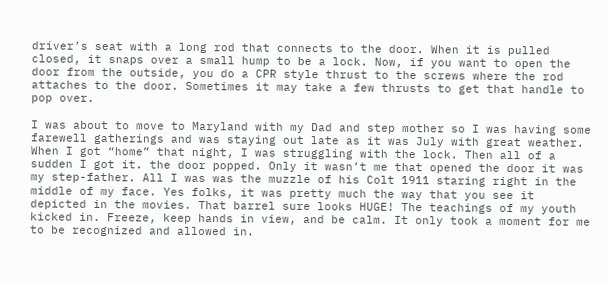driver’s seat with a long rod that connects to the door. When it is pulled closed, it snaps over a small hump to be a lock. Now, if you want to open the door from the outside, you do a CPR style thrust to the screws where the rod attaches to the door. Sometimes it may take a few thrusts to get that handle to pop over.

I was about to move to Maryland with my Dad and step mother so I was having some farewell gatherings and was staying out late as it was July with great weather. When I got “home” that night, I was struggling with the lock. Then all of a sudden I got it. the door popped. Only it wasn’t me that opened the door it was my step-father. All I was was the muzzle of his Colt 1911 staring right in the middle of my face. Yes folks, it was pretty much the way that you see it depicted in the movies. That barrel sure looks HUGE! The teachings of my youth kicked in. Freeze, keep hands in view, and be calm. It only took a moment for me to be recognized and allowed in.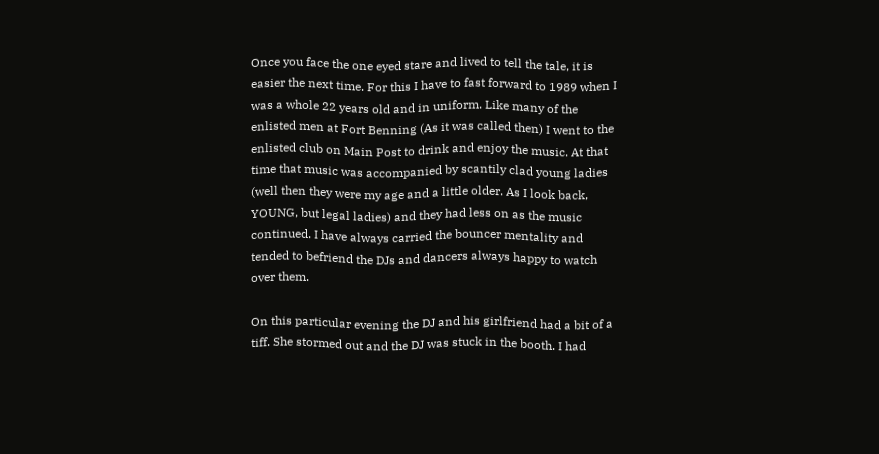Once you face the one eyed stare and lived to tell the tale, it is easier the next time. For this I have to fast forward to 1989 when I was a whole 22 years old and in uniform. Like many of the enlisted men at Fort Benning (As it was called then) I went to the enlisted club on Main Post to drink and enjoy the music. At that time that music was accompanied by scantily clad young ladies (well then they were my age and a little older. As I look back, YOUNG, but legal ladies) and they had less on as the music continued. I have always carried the bouncer mentality and tended to befriend the DJs and dancers always happy to watch over them.

On this particular evening the DJ and his girlfriend had a bit of a tiff. She stormed out and the DJ was stuck in the booth. I had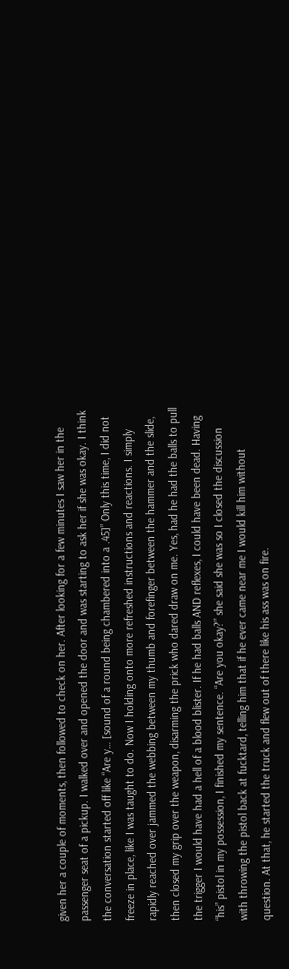given her a couple of moments, then followed to check on her. After looking for a few minutes I saw her in the passenger seat of a pickup. I walked over and opened the door and was starting to ask her if she was okay. I think the conversation started off like “Are y… [sound of a round being chambered into a .45]” Only this time, I did not freeze in place, like I was taught to do. Now I holding onto more refreshed instructions and reactions. I simply rapidly reached over jammed the webbing between my thumb and forefinger between the hammer and the slide, then closed my grip over the weapon, disarming the prick who dared draw on me. Yes, had he had the balls to pull the trigger I would have had a hell of a blood blister. If he had balls AND reflexes, I could have been dead. Having “his” pistol in my possession, I finished my sentence. “Are you okay?” she said she was so I closed the discussion with throwing the pistol back at fucktard, telling him that if he ever came near me I would kill him without question. At that, he started the truck and flew out of there like his ass was on fire.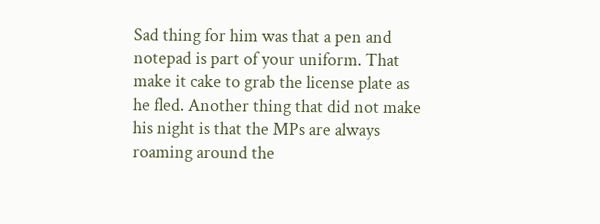Sad thing for him was that a pen and notepad is part of your uniform. That make it cake to grab the license plate as he fled. Another thing that did not make his night is that the MPs are always roaming around the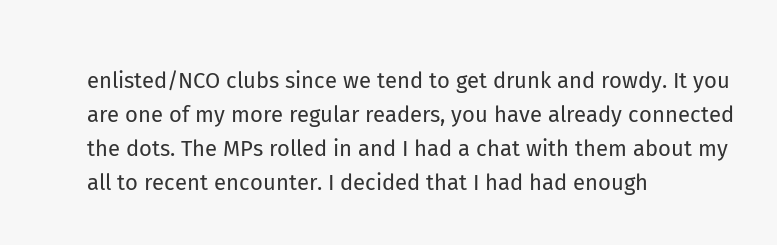enlisted/NCO clubs since we tend to get drunk and rowdy. It you are one of my more regular readers, you have already connected the dots. The MPs rolled in and I had a chat with them about my all to recent encounter. I decided that I had had enough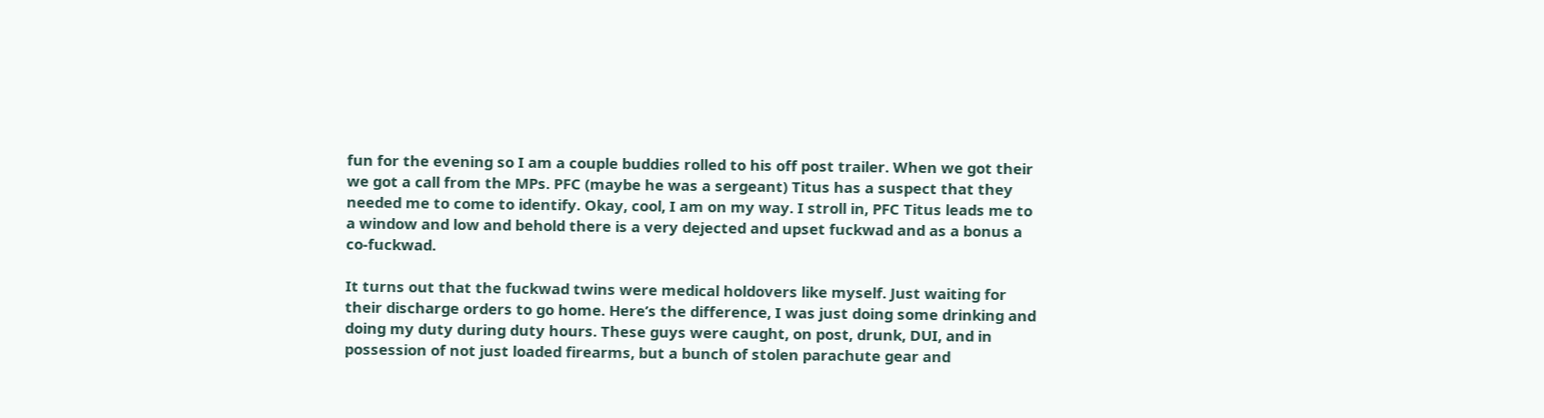fun for the evening so I am a couple buddies rolled to his off post trailer. When we got their we got a call from the MPs. PFC (maybe he was a sergeant) Titus has a suspect that they needed me to come to identify. Okay, cool, I am on my way. I stroll in, PFC Titus leads me to a window and low and behold there is a very dejected and upset fuckwad and as a bonus a co-fuckwad.

It turns out that the fuckwad twins were medical holdovers like myself. Just waiting for their discharge orders to go home. Here’s the difference, I was just doing some drinking and doing my duty during duty hours. These guys were caught, on post, drunk, DUI, and in possession of not just loaded firearms, but a bunch of stolen parachute gear and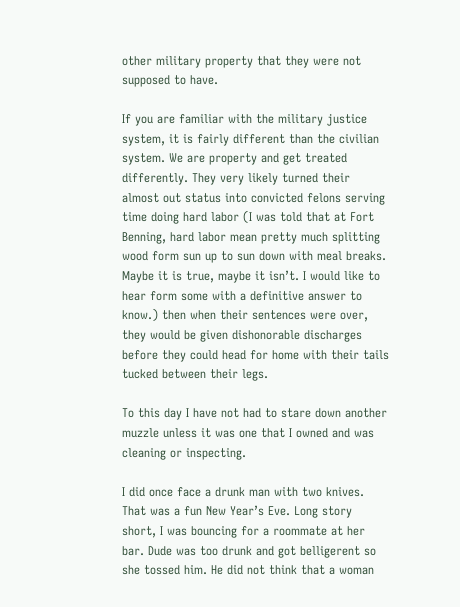other military property that they were not supposed to have.

If you are familiar with the military justice system, it is fairly different than the civilian system. We are property and get treated differently. They very likely turned their almost out status into convicted felons serving time doing hard labor (I was told that at Fort Benning, hard labor mean pretty much splitting wood form sun up to sun down with meal breaks. Maybe it is true, maybe it isn’t. I would like to hear form some with a definitive answer to know.) then when their sentences were over, they would be given dishonorable discharges before they could head for home with their tails tucked between their legs.

To this day I have not had to stare down another muzzle unless it was one that I owned and was cleaning or inspecting.

I did once face a drunk man with two knives. That was a fun New Year’s Eve. Long story short, I was bouncing for a roommate at her bar. Dude was too drunk and got belligerent so she tossed him. He did not think that a woman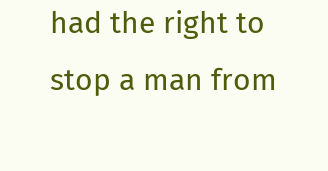had the right to stop a man from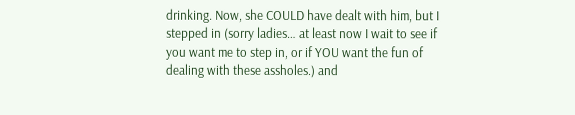drinking. Now, she COULD have dealt with him, but I stepped in (sorry ladies… at least now I wait to see if you want me to step in, or if YOU want the fun of dealing with these assholes.) and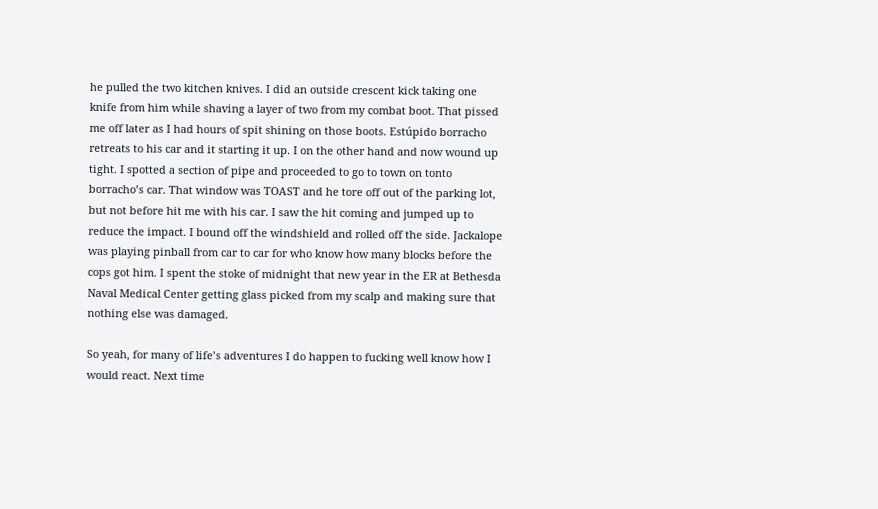he pulled the two kitchen knives. I did an outside crescent kick taking one knife from him while shaving a layer of two from my combat boot. That pissed me off later as I had hours of spit shining on those boots. Estúpido borracho retreats to his car and it starting it up. I on the other hand and now wound up tight. I spotted a section of pipe and proceeded to go to town on tonto borracho’s car. That window was TOAST and he tore off out of the parking lot, but not before hit me with his car. I saw the hit coming and jumped up to reduce the impact. I bound off the windshield and rolled off the side. Jackalope was playing pinball from car to car for who know how many blocks before the cops got him. I spent the stoke of midnight that new year in the ER at Bethesda Naval Medical Center getting glass picked from my scalp and making sure that nothing else was damaged.

So yeah, for many of life’s adventures I do happen to fucking well know how I would react. Next time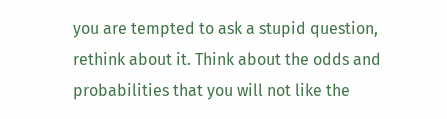you are tempted to ask a stupid question, rethink about it. Think about the odds and probabilities that you will not like the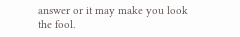answer or it may make you look the fool.